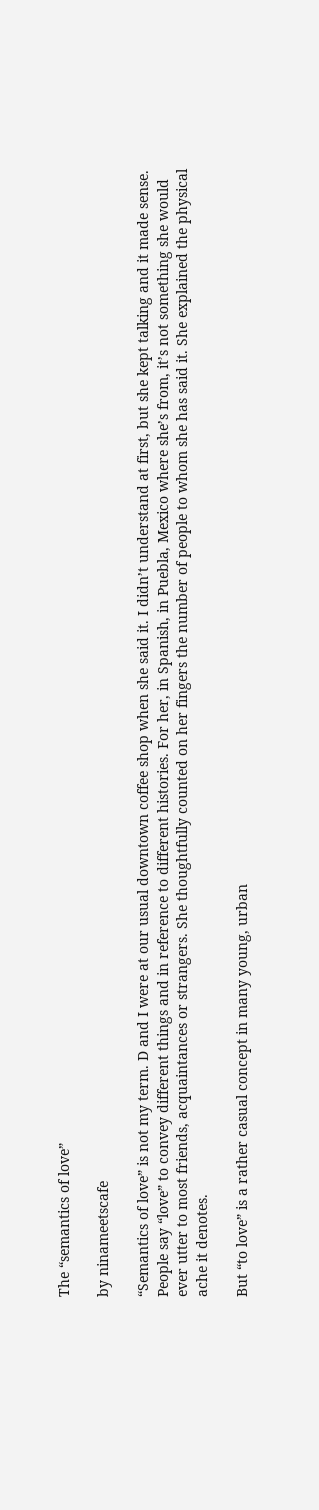The “semantics of love”

by ninameetscafe

“Semantics of love” is not my term. D and I were at our usual downtown coffee shop when she said it. I didn’t understand at first, but she kept talking and it made sense. People say “love” to convey different things and in reference to different histories. For her, in Spanish, in Puebla, Mexico where she’s from, it’s not something she would ever utter to most friends, acquaintances or strangers. She thoughtfully counted on her fingers the number of people to whom she has said it. She explained the physical ache it denotes.

But “to love” is a rather casual concept in many young, urban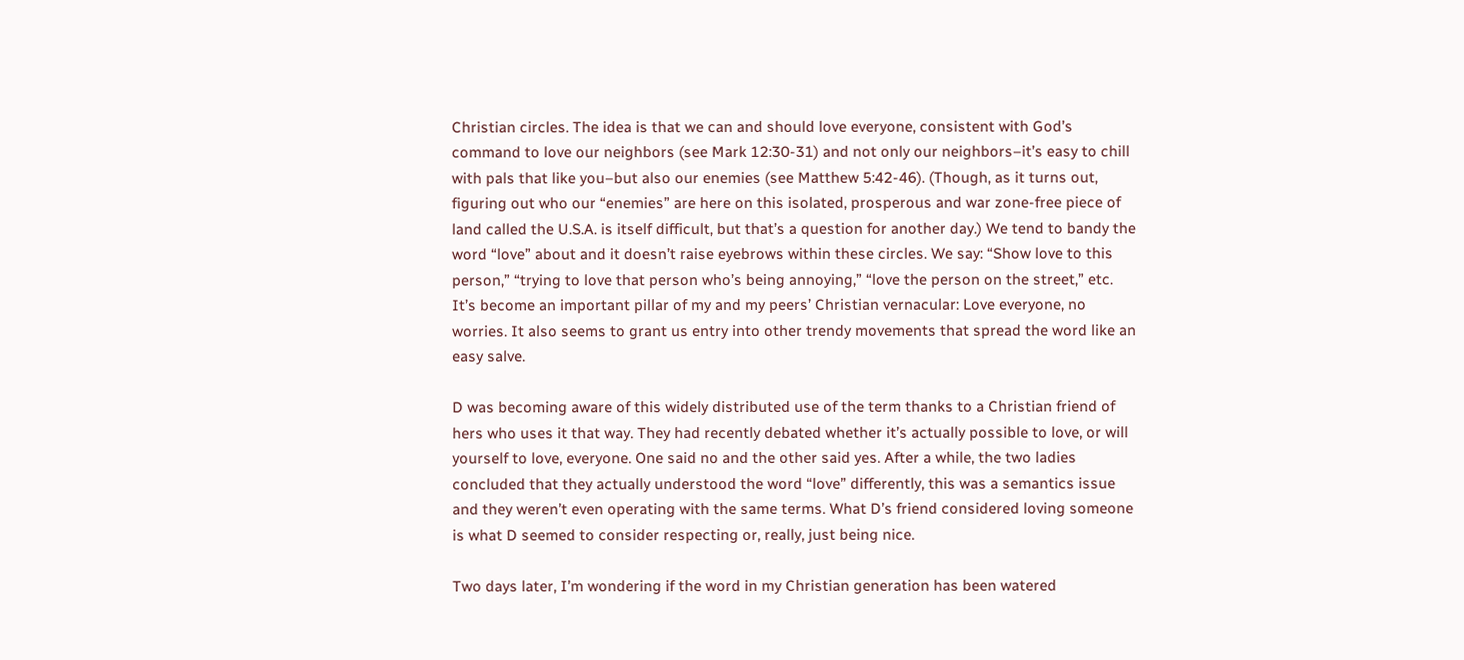Christian circles. The idea is that we can and should love everyone, consistent with God’s command to love our neighbors (see Mark 12:30-31) and not only our neighbors–it’s easy to chill with pals that like you–but also our enemies (see Matthew 5:42-46). (Though, as it turns out, figuring out who our “enemies” are here on this isolated, prosperous and war zone-free piece of land called the U.S.A. is itself difficult, but that’s a question for another day.) We tend to bandy the word “love” about and it doesn’t raise eyebrows within these circles. We say: “Show love to this person,” “trying to love that person who’s being annoying,” “love the person on the street,” etc. It’s become an important pillar of my and my peers’ Christian vernacular: Love everyone, no worries. It also seems to grant us entry into other trendy movements that spread the word like an easy salve.

D was becoming aware of this widely distributed use of the term thanks to a Christian friend of hers who uses it that way. They had recently debated whether it’s actually possible to love, or will yourself to love, everyone. One said no and the other said yes. After a while, the two ladies concluded that they actually understood the word “love” differently, this was a semantics issue and they weren’t even operating with the same terms. What D’s friend considered loving someone is what D seemed to consider respecting or, really, just being nice.

Two days later, I’m wondering if the word in my Christian generation has been watered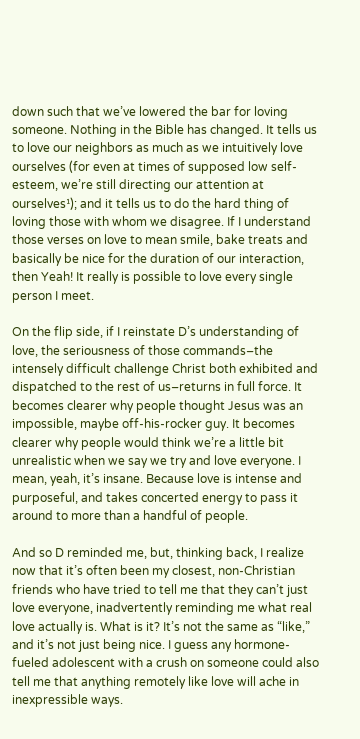down such that we’ve lowered the bar for loving someone. Nothing in the Bible has changed. It tells us to love our neighbors as much as we intuitively love ourselves (for even at times of supposed low self-esteem, we’re still directing our attention at ourselves¹); and it tells us to do the hard thing of loving those with whom we disagree. If I understand those verses on love to mean smile, bake treats and basically be nice for the duration of our interaction, then Yeah! It really is possible to love every single person I meet.

On the flip side, if I reinstate D’s understanding of love, the seriousness of those commands–the intensely difficult challenge Christ both exhibited and dispatched to the rest of us–returns in full force. It becomes clearer why people thought Jesus was an impossible, maybe off-his-rocker guy. It becomes clearer why people would think we’re a little bit unrealistic when we say we try and love everyone. I mean, yeah, it’s insane. Because love is intense and purposeful, and takes concerted energy to pass it around to more than a handful of people.

And so D reminded me, but, thinking back, I realize now that it’s often been my closest, non-Christian friends who have tried to tell me that they can’t just love everyone, inadvertently reminding me what real love actually is. What is it? It’s not the same as “like,” and it’s not just being nice. I guess any hormone-fueled adolescent with a crush on someone could also tell me that anything remotely like love will ache in inexpressible ways.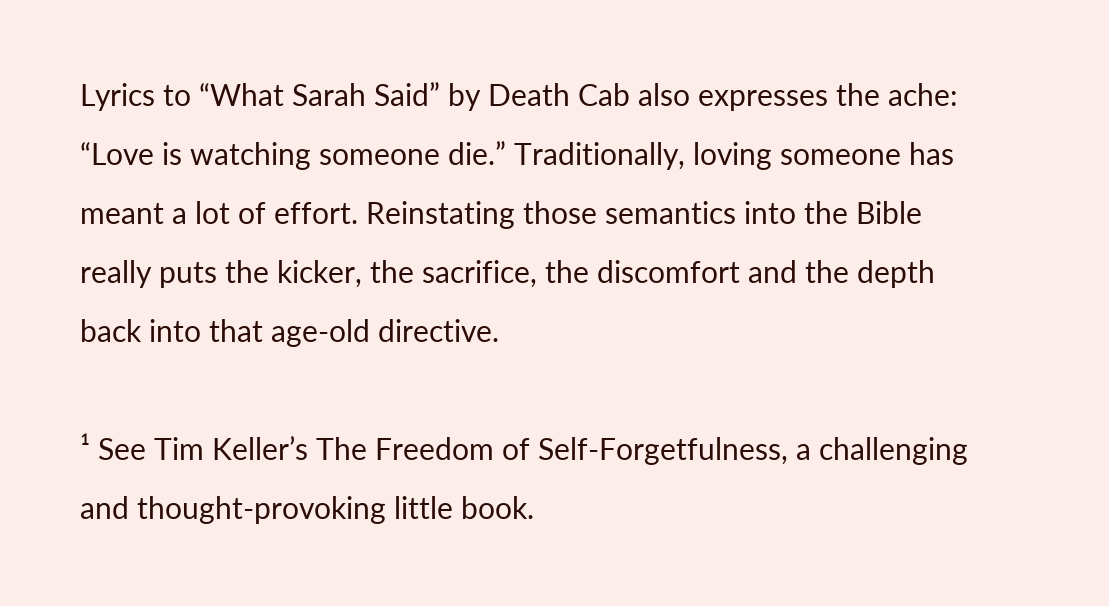Lyrics to “What Sarah Said” by Death Cab also expresses the ache: “Love is watching someone die.” Traditionally, loving someone has meant a lot of effort. Reinstating those semantics into the Bible really puts the kicker, the sacrifice, the discomfort and the depth back into that age-old directive.

¹ See Tim Keller’s The Freedom of Self-Forgetfulness, a challenging and thought-provoking little book.